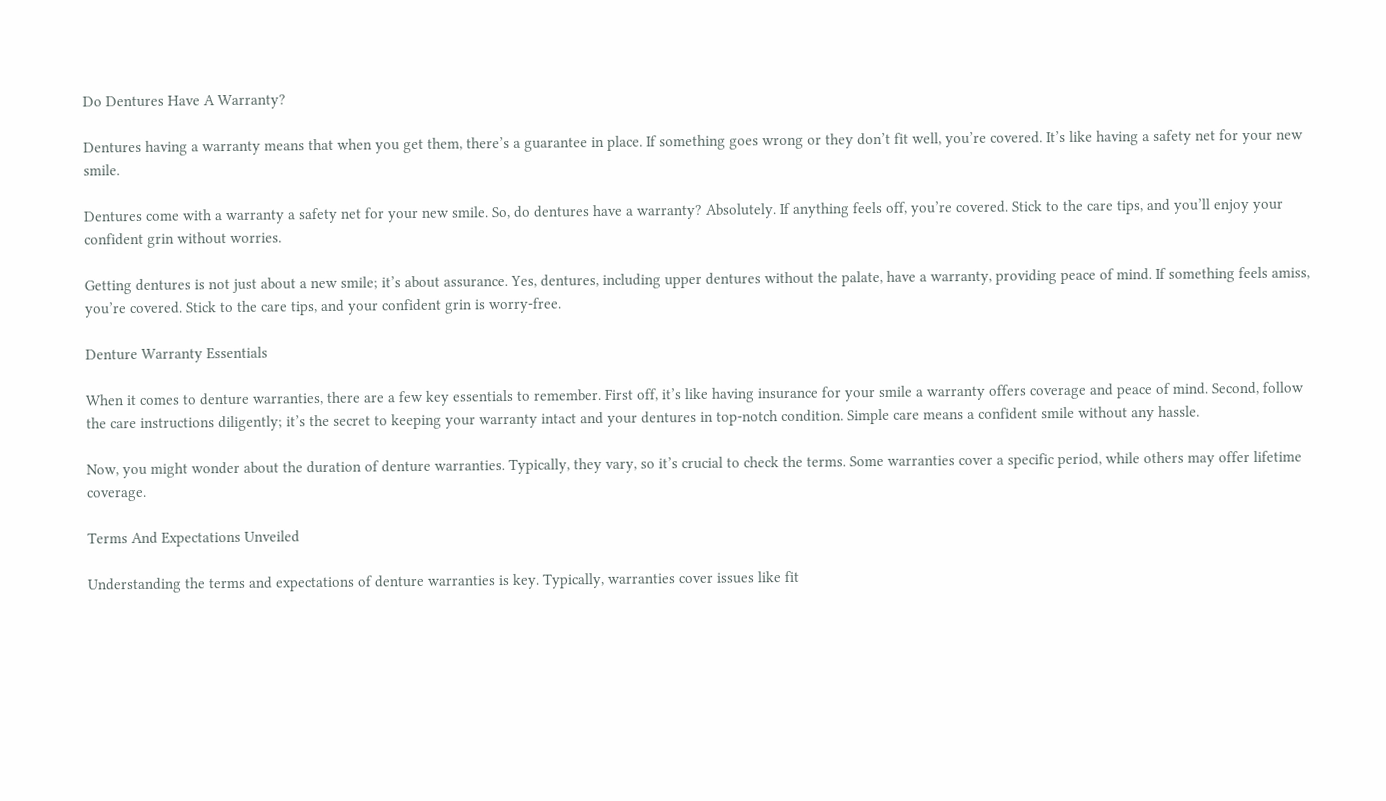Do Dentures Have A Warranty?

Dentures having a warranty means that when you get them, there’s a guarantee in place. If something goes wrong or they don’t fit well, you’re covered. It’s like having a safety net for your new smile.

Dentures come with a warranty a safety net for your new smile. So, do dentures have a warranty? Absolutely. If anything feels off, you’re covered. Stick to the care tips, and you’ll enjoy your confident grin without worries.

Getting dentures is not just about a new smile; it’s about assurance. Yes, dentures, including upper dentures without the palate, have a warranty, providing peace of mind. If something feels amiss, you’re covered. Stick to the care tips, and your confident grin is worry-free.

Denture Warranty Essentials

When it comes to denture warranties, there are a few key essentials to remember. First off, it’s like having insurance for your smile a warranty offers coverage and peace of mind. Second, follow the care instructions diligently; it’s the secret to keeping your warranty intact and your dentures in top-notch condition. Simple care means a confident smile without any hassle.

Now, you might wonder about the duration of denture warranties. Typically, they vary, so it’s crucial to check the terms. Some warranties cover a specific period, while others may offer lifetime coverage.

Terms And Expectations Unveiled

Understanding the terms and expectations of denture warranties is key. Typically, warranties cover issues like fit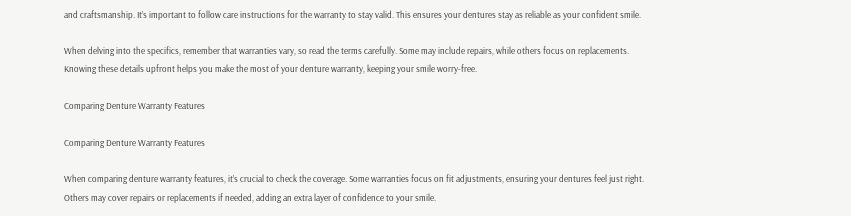and craftsmanship. It’s important to follow care instructions for the warranty to stay valid. This ensures your dentures stay as reliable as your confident smile.

When delving into the specifics, remember that warranties vary, so read the terms carefully. Some may include repairs, while others focus on replacements. Knowing these details upfront helps you make the most of your denture warranty, keeping your smile worry-free.

Comparing Denture Warranty Features

Comparing Denture Warranty Features

When comparing denture warranty features, it’s crucial to check the coverage. Some warranties focus on fit adjustments, ensuring your dentures feel just right. Others may cover repairs or replacements if needed, adding an extra layer of confidence to your smile.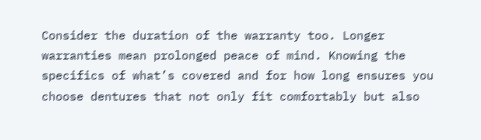Consider the duration of the warranty too. Longer warranties mean prolonged peace of mind. Knowing the specifics of what’s covered and for how long ensures you choose dentures that not only fit comfortably but also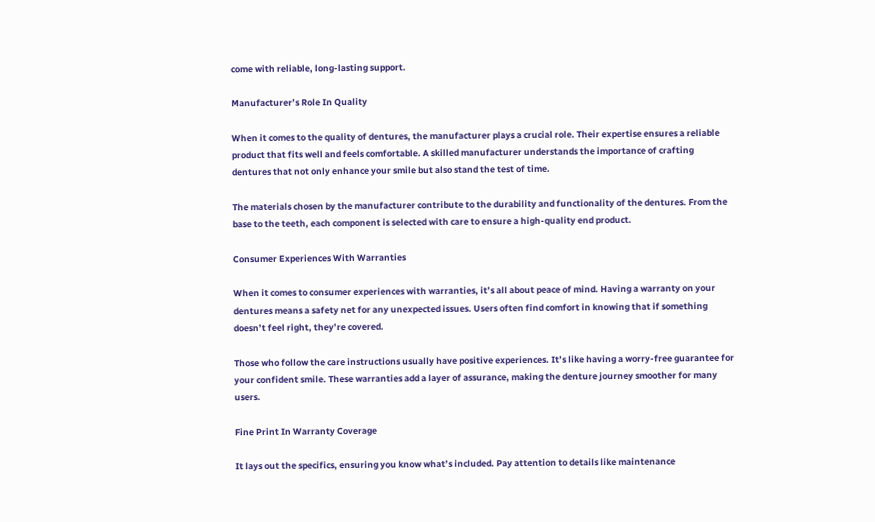come with reliable, long-lasting support.

Manufacturer’s Role In Quality

When it comes to the quality of dentures, the manufacturer plays a crucial role. Their expertise ensures a reliable product that fits well and feels comfortable. A skilled manufacturer understands the importance of crafting dentures that not only enhance your smile but also stand the test of time.

The materials chosen by the manufacturer contribute to the durability and functionality of the dentures. From the base to the teeth, each component is selected with care to ensure a high-quality end product.

Consumer Experiences With Warranties

When it comes to consumer experiences with warranties, it’s all about peace of mind. Having a warranty on your dentures means a safety net for any unexpected issues. Users often find comfort in knowing that if something doesn’t feel right, they’re covered.

Those who follow the care instructions usually have positive experiences. It’s like having a worry-free guarantee for your confident smile. These warranties add a layer of assurance, making the denture journey smoother for many users.

Fine Print In Warranty Coverage

It lays out the specifics, ensuring you know what’s included. Pay attention to details like maintenance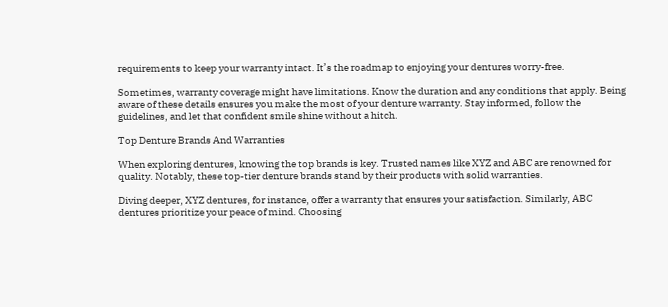requirements to keep your warranty intact. It’s the roadmap to enjoying your dentures worry-free.

Sometimes, warranty coverage might have limitations. Know the duration and any conditions that apply. Being aware of these details ensures you make the most of your denture warranty. Stay informed, follow the guidelines, and let that confident smile shine without a hitch.

Top Denture Brands And Warranties

When exploring dentures, knowing the top brands is key. Trusted names like XYZ and ABC are renowned for quality. Notably, these top-tier denture brands stand by their products with solid warranties.

Diving deeper, XYZ dentures, for instance, offer a warranty that ensures your satisfaction. Similarly, ABC dentures prioritize your peace of mind. Choosing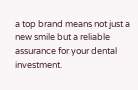a top brand means not just a new smile but a reliable assurance for your dental investment.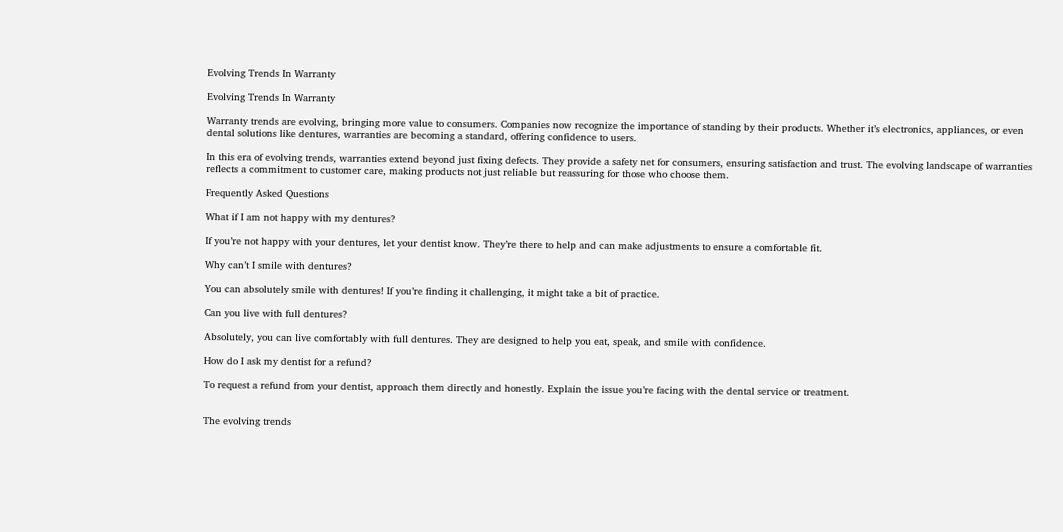Evolving Trends In Warranty

Evolving Trends In Warranty

Warranty trends are evolving, bringing more value to consumers. Companies now recognize the importance of standing by their products. Whether it’s electronics, appliances, or even dental solutions like dentures, warranties are becoming a standard, offering confidence to users.

In this era of evolving trends, warranties extend beyond just fixing defects. They provide a safety net for consumers, ensuring satisfaction and trust. The evolving landscape of warranties reflects a commitment to customer care, making products not just reliable but reassuring for those who choose them.

Frequently Asked Questions

What if I am not happy with my dentures?

If you’re not happy with your dentures, let your dentist know. They’re there to help and can make adjustments to ensure a comfortable fit.

Why can’t I smile with dentures?

You can absolutely smile with dentures! If you’re finding it challenging, it might take a bit of practice.

Can you live with full dentures?

Absolutely, you can live comfortably with full dentures. They are designed to help you eat, speak, and smile with confidence.

How do I ask my dentist for a refund?

To request a refund from your dentist, approach them directly and honestly. Explain the issue you’re facing with the dental service or treatment.


The evolving trends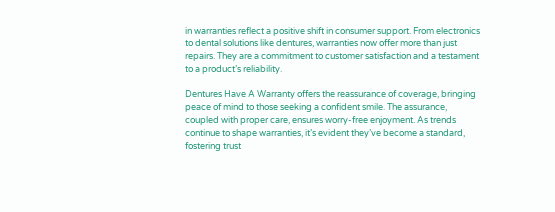in warranties reflect a positive shift in consumer support. From electronics to dental solutions like dentures, warranties now offer more than just repairs. They are a commitment to customer satisfaction and a testament to a product’s reliability.

Dentures Have A Warranty offers the reassurance of coverage, bringing peace of mind to those seeking a confident smile. The assurance, coupled with proper care, ensures worry-free enjoyment. As trends continue to shape warranties, it’s evident they’ve become a standard, fostering trust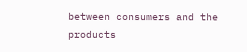between consumers and the products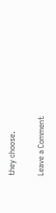they choose.

Leave a Comment